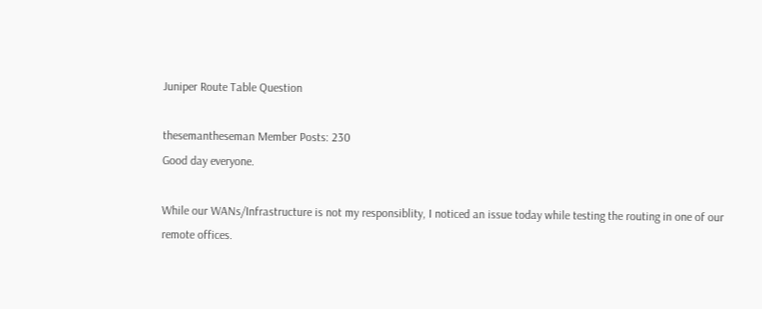Juniper Route Table Question

thesemantheseman Member Posts: 230
Good day everyone.

While our WANs/Infrastructure is not my responsiblity, I noticed an issue today while testing the routing in one of our remote offices.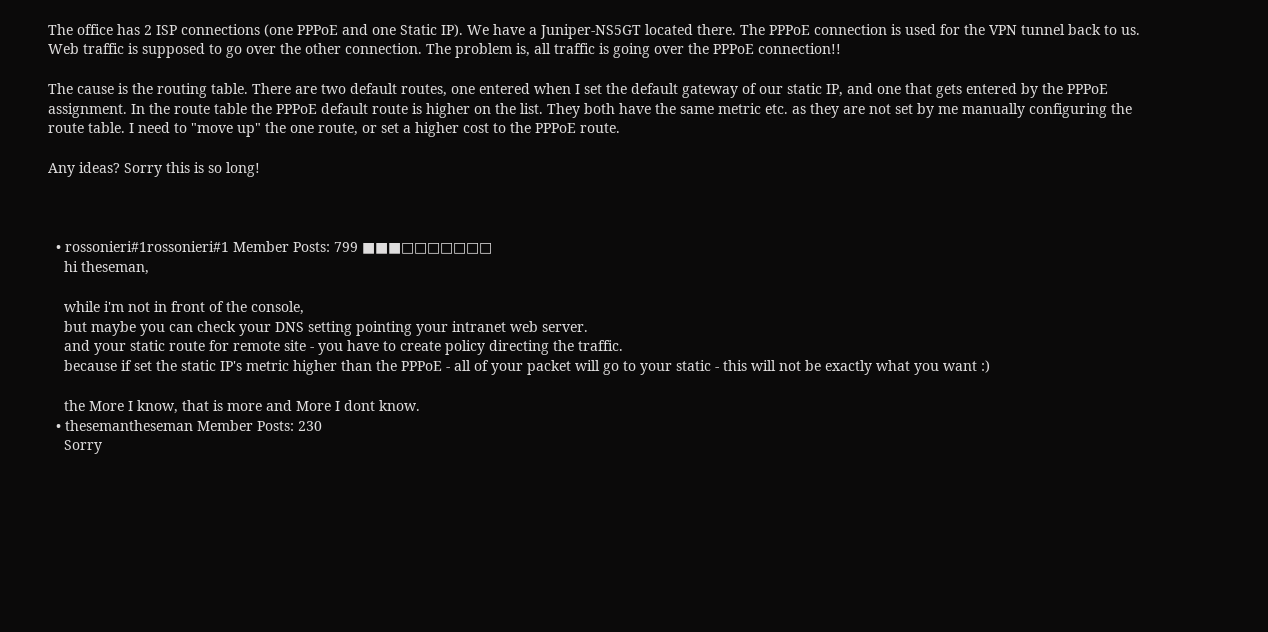The office has 2 ISP connections (one PPPoE and one Static IP). We have a Juniper-NS5GT located there. The PPPoE connection is used for the VPN tunnel back to us. Web traffic is supposed to go over the other connection. The problem is, all traffic is going over the PPPoE connection!!

The cause is the routing table. There are two default routes, one entered when I set the default gateway of our static IP, and one that gets entered by the PPPoE assignment. In the route table the PPPoE default route is higher on the list. They both have the same metric etc. as they are not set by me manually configuring the route table. I need to "move up" the one route, or set a higher cost to the PPPoE route.

Any ideas? Sorry this is so long!



  • rossonieri#1rossonieri#1 Member Posts: 799 ■■■□□□□□□□
    hi theseman,

    while i'm not in front of the console,
    but maybe you can check your DNS setting pointing your intranet web server.
    and your static route for remote site - you have to create policy directing the traffic.
    because if set the static IP's metric higher than the PPPoE - all of your packet will go to your static - this will not be exactly what you want :)

    the More I know, that is more and More I dont know.
  • thesemantheseman Member Posts: 230
    Sorry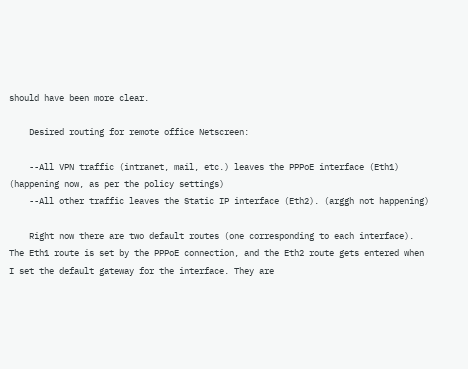should have been more clear.

    Desired routing for remote office Netscreen:

    --All VPN traffic (intranet, mail, etc.) leaves the PPPoE interface (Eth1) (happening now, as per the policy settings)
    --All other traffic leaves the Static IP interface (Eth2). (arggh not happening)

    Right now there are two default routes (one corresponding to each interface). The Eth1 route is set by the PPPoE connection, and the Eth2 route gets entered when I set the default gateway for the interface. They are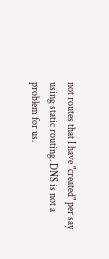not routes that I have "created" per say using static routing. DNS is not a problem for us.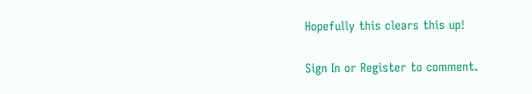Hopefully this clears this up!

Sign In or Register to comment.